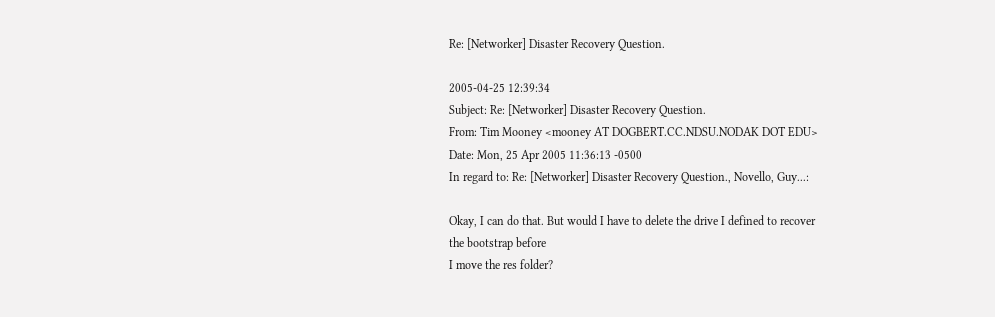Re: [Networker] Disaster Recovery Question.

2005-04-25 12:39:34
Subject: Re: [Networker] Disaster Recovery Question.
From: Tim Mooney <mooney AT DOGBERT.CC.NDSU.NODAK DOT EDU>
Date: Mon, 25 Apr 2005 11:36:13 -0500
In regard to: Re: [Networker] Disaster Recovery Question., Novello, Guy...:

Okay, I can do that. But would I have to delete the drive I defined to recover
the bootstrap before
I move the res folder?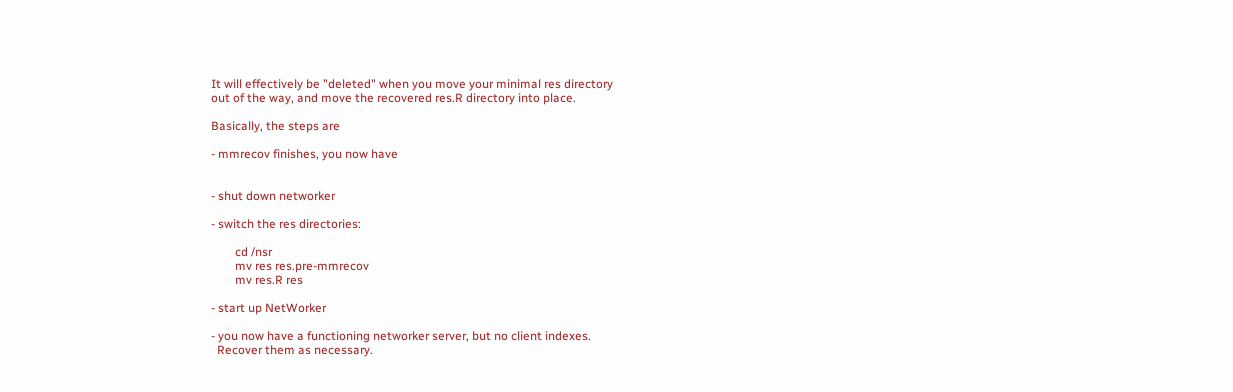It will effectively be "deleted" when you move your minimal res directory
out of the way, and move the recovered res.R directory into place.

Basically, the steps are

- mmrecov finishes, you now have


- shut down networker

- switch the res directories:

        cd /nsr
        mv res res.pre-mmrecov
        mv res.R res

- start up NetWorker

- you now have a functioning networker server, but no client indexes.
  Recover them as necessary.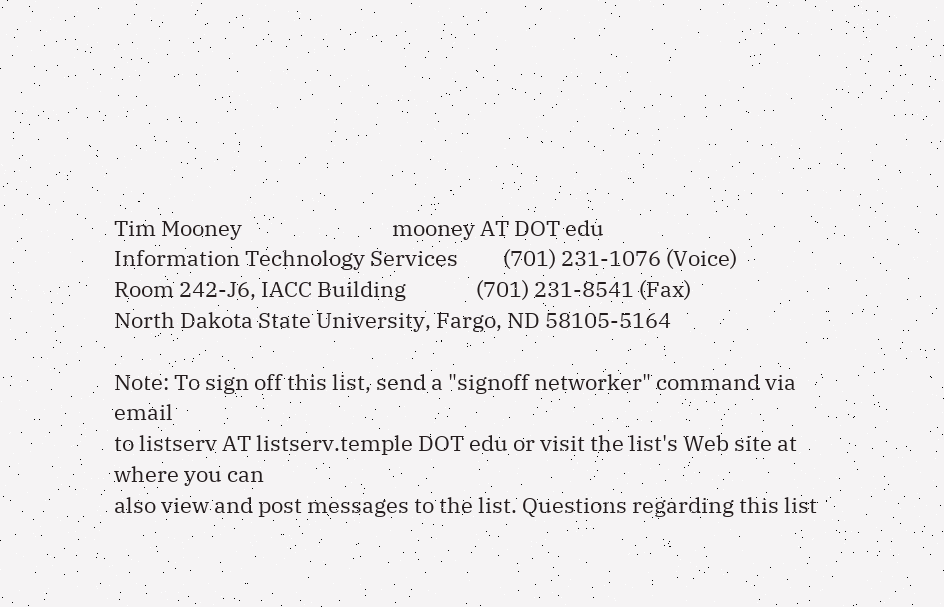Tim Mooney                              mooney AT DOT edu
Information Technology Services         (701) 231-1076 (Voice)
Room 242-J6, IACC Building              (701) 231-8541 (Fax)
North Dakota State University, Fargo, ND 58105-5164

Note: To sign off this list, send a "signoff networker" command via email
to listserv AT listserv.temple DOT edu or visit the list's Web site at where you can
also view and post messages to the list. Questions regarding this list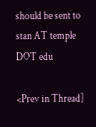should be sent to stan AT temple DOT edu

<Prev in Thread]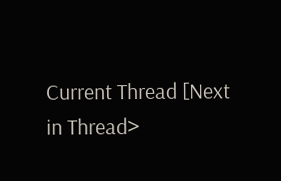Current Thread [Next in Thread>